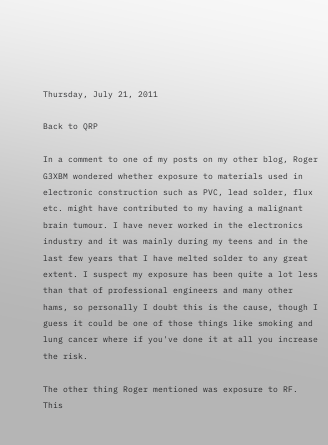Thursday, July 21, 2011

Back to QRP

In a comment to one of my posts on my other blog, Roger G3XBM wondered whether exposure to materials used in electronic construction such as PVC, lead solder, flux etc. might have contributed to my having a malignant brain tumour. I have never worked in the electronics industry and it was mainly during my teens and in the last few years that I have melted solder to any great extent. I suspect my exposure has been quite a lot less than that of professional engineers and many other hams, so personally I doubt this is the cause, though I guess it could be one of those things like smoking and lung cancer where if you've done it at all you increase the risk.

The other thing Roger mentioned was exposure to RF. This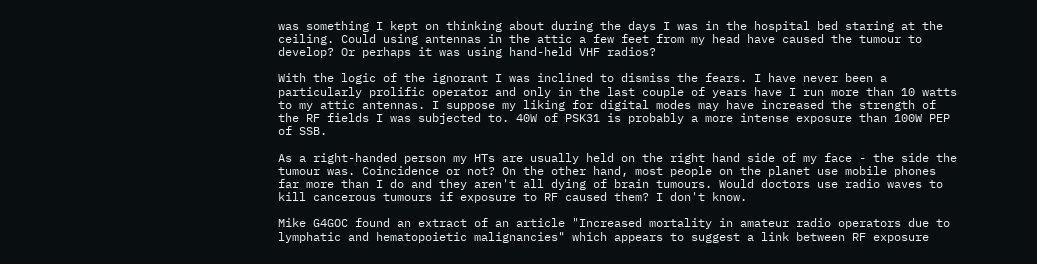was something I kept on thinking about during the days I was in the hospital bed staring at the ceiling. Could using antennas in the attic a few feet from my head have caused the tumour to develop? Or perhaps it was using hand-held VHF radios?

With the logic of the ignorant I was inclined to dismiss the fears. I have never been a particularly prolific operator and only in the last couple of years have I run more than 10 watts to my attic antennas. I suppose my liking for digital modes may have increased the strength of the RF fields I was subjected to. 40W of PSK31 is probably a more intense exposure than 100W PEP of SSB.

As a right-handed person my HTs are usually held on the right hand side of my face - the side the tumour was. Coincidence or not? On the other hand, most people on the planet use mobile phones far more than I do and they aren't all dying of brain tumours. Would doctors use radio waves to kill cancerous tumours if exposure to RF caused them? I don't know.

Mike G4GOC found an extract of an article "Increased mortality in amateur radio operators due to lymphatic and hematopoietic malignancies" which appears to suggest a link between RF exposure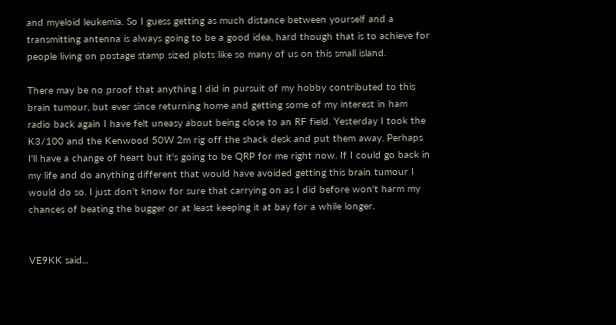and myeloid leukemia. So I guess getting as much distance between yourself and a transmitting antenna is always going to be a good idea, hard though that is to achieve for people living on postage stamp sized plots like so many of us on this small island.

There may be no proof that anything I did in pursuit of my hobby contributed to this brain tumour, but ever since returning home and getting some of my interest in ham radio back again I have felt uneasy about being close to an RF field. Yesterday I took the K3/100 and the Kenwood 50W 2m rig off the shack desk and put them away. Perhaps I'll have a change of heart but it's going to be QRP for me right now. If I could go back in my life and do anything different that would have avoided getting this brain tumour I would do so. I just don't know for sure that carrying on as I did before won't harm my chances of beating the bugger or at least keeping it at bay for a while longer.


VE9KK said...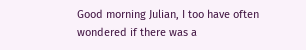Good morning Julian, I too have often wondered if there was a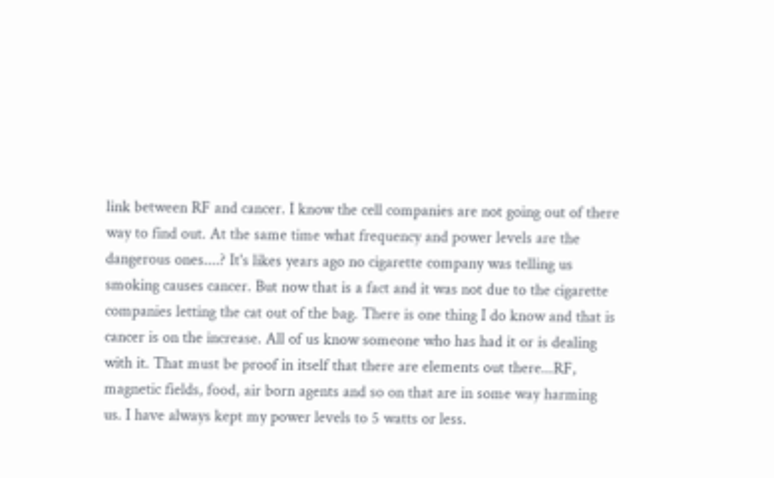link between RF and cancer. I know the cell companies are not going out of there way to find out. At the same time what frequency and power levels are the dangerous ones....? It's likes years ago no cigarette company was telling us smoking causes cancer. But now that is a fact and it was not due to the cigarette companies letting the cat out of the bag. There is one thing I do know and that is cancer is on the increase. All of us know someone who has had it or is dealing with it. That must be proof in itself that there are elements out there...RF, magnetic fields, food, air born agents and so on that are in some way harming us. I have always kept my power levels to 5 watts or less.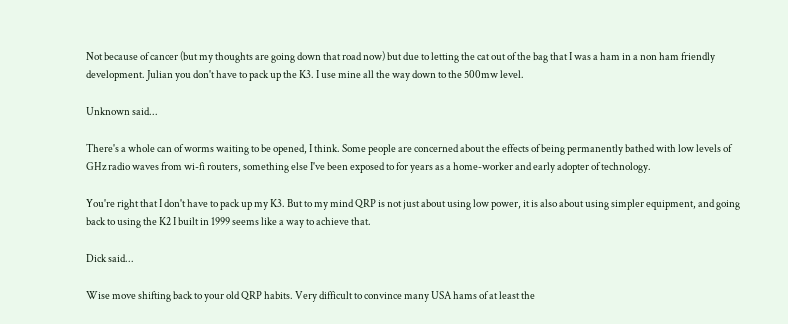Not because of cancer (but my thoughts are going down that road now) but due to letting the cat out of the bag that I was a ham in a non ham friendly development. Julian you don't have to pack up the K3. I use mine all the way down to the 500mw level.

Unknown said...

There's a whole can of worms waiting to be opened, I think. Some people are concerned about the effects of being permanently bathed with low levels of GHz radio waves from wi-fi routers, something else I've been exposed to for years as a home-worker and early adopter of technology.

You're right that I don't have to pack up my K3. But to my mind QRP is not just about using low power, it is also about using simpler equipment, and going back to using the K2 I built in 1999 seems like a way to achieve that.

Dick said...

Wise move shifting back to your old QRP habits. Very difficult to convince many USA hams of at least the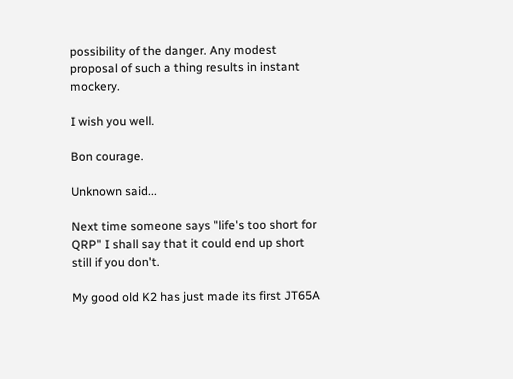possibility of the danger. Any modest proposal of such a thing results in instant mockery.

I wish you well.

Bon courage.

Unknown said...

Next time someone says "life's too short for QRP" I shall say that it could end up short still if you don't.

My good old K2 has just made its first JT65A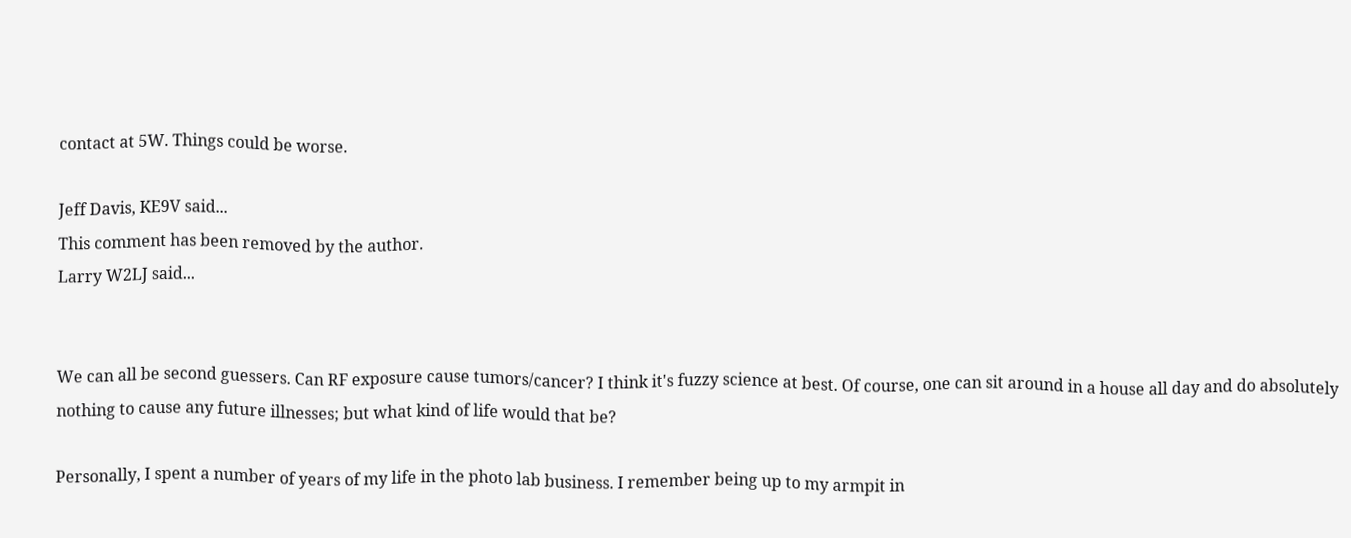contact at 5W. Things could be worse.

Jeff Davis, KE9V said...
This comment has been removed by the author.
Larry W2LJ said...


We can all be second guessers. Can RF exposure cause tumors/cancer? I think it's fuzzy science at best. Of course, one can sit around in a house all day and do absolutely nothing to cause any future illnesses; but what kind of life would that be?

Personally, I spent a number of years of my life in the photo lab business. I remember being up to my armpit in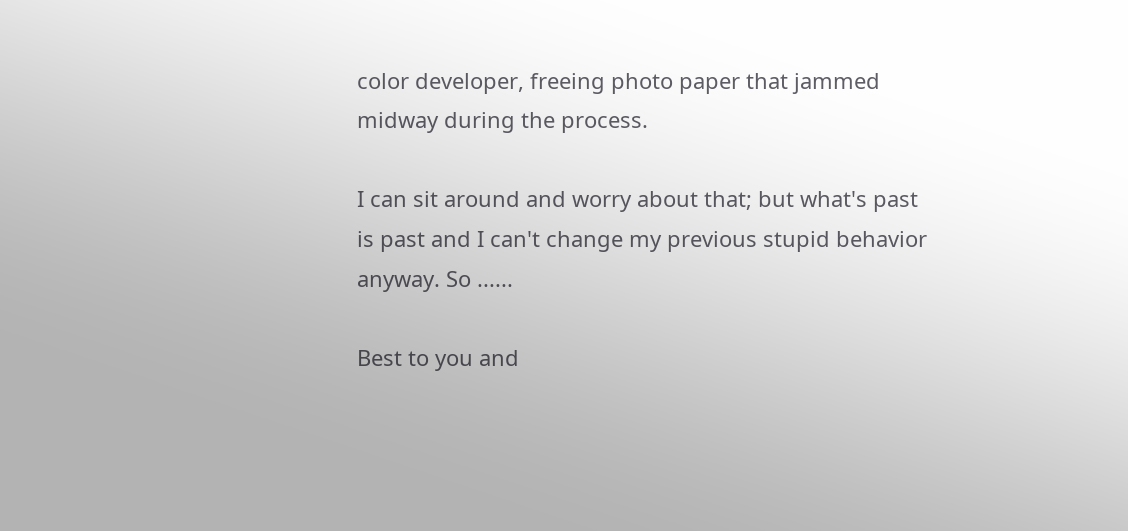color developer, freeing photo paper that jammed midway during the process.

I can sit around and worry about that; but what's past is past and I can't change my previous stupid behavior anyway. So ......

Best to you and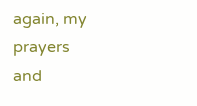again, my prayers and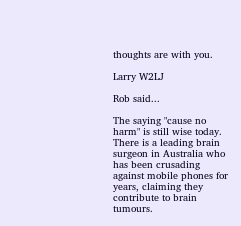thoughts are with you.

Larry W2LJ

Rob said...

The saying "cause no harm" is still wise today.
There is a leading brain surgeon in Australia who has been crusading against mobile phones for years, claiming they contribute to brain tumours.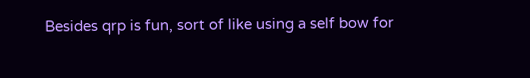Besides qrp is fun, sort of like using a self bow for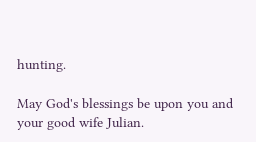hunting.

May God's blessings be upon you and your good wife Julian.